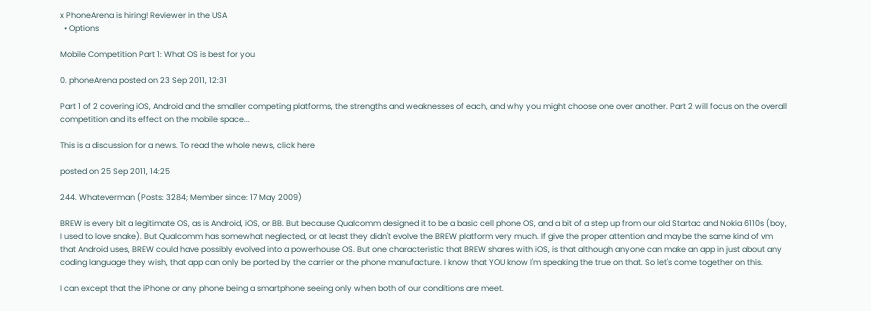x PhoneArena is hiring! Reviewer in the USA
  • Options

Mobile Competition Part 1: What OS is best for you

0. phoneArena posted on 23 Sep 2011, 12:31

Part 1 of 2 covering iOS, Android and the smaller competing platforms, the strengths and weaknesses of each, and why you might choose one over another. Part 2 will focus on the overall competition and its effect on the mobile space...

This is a discussion for a news. To read the whole news, click here

posted on 25 Sep 2011, 14:25

244. Whateverman (Posts: 3284; Member since: 17 May 2009)

BREW is every bit a legitimate OS, as is Android, iOS, or BB. But because Qualcomm designed it to be a basic cell phone OS, and a bit of a step up from our old Startac and Nokia 6110s (boy, I used to love snake). But Qualcomm has somewhat neglected, or at least they didn't evolve the BREW platform very much. If give the proper attention and maybe the same kind of vm that Android uses, BREW could have possibly evolved into a powerhouse OS. But one characteristic that BREW shares with iOS, is that although anyone can make an app in just about any coding language they wish, that app can only be ported by the carrier or the phone manufacture. I know that YOU know I'm speaking the true on that. So let's come together on this.

I can except that the iPhone or any phone being a smartphone seeing only when both of our conditions are meet.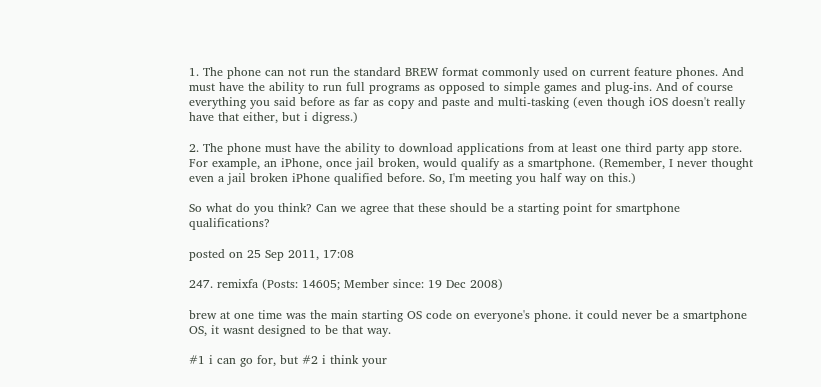1. The phone can not run the standard BREW format commonly used on current feature phones. And must have the ability to run full programs as opposed to simple games and plug-ins. And of course everything you said before as far as copy and paste and multi-tasking (even though iOS doesn't really have that either, but i digress.)

2. The phone must have the ability to download applications from at least one third party app store. For example, an iPhone, once jail broken, would qualify as a smartphone. (Remember, I never thought even a jail broken iPhone qualified before. So, I'm meeting you half way on this.)

So what do you think? Can we agree that these should be a starting point for smartphone qualifications?

posted on 25 Sep 2011, 17:08

247. remixfa (Posts: 14605; Member since: 19 Dec 2008)

brew at one time was the main starting OS code on everyone's phone. it could never be a smartphone OS, it wasnt designed to be that way.

#1 i can go for, but #2 i think your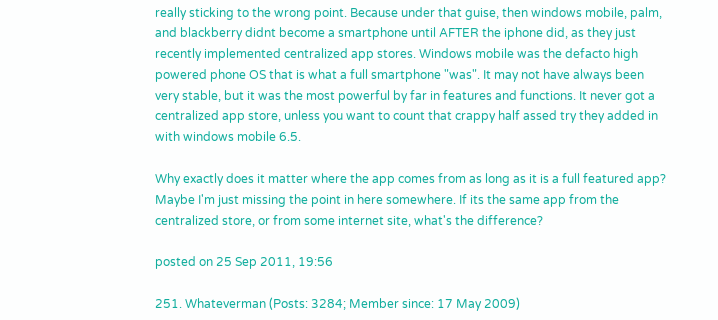really sticking to the wrong point. Because under that guise, then windows mobile, palm, and blackberry didnt become a smartphone until AFTER the iphone did, as they just recently implemented centralized app stores. Windows mobile was the defacto high powered phone OS that is what a full smartphone "was". It may not have always been very stable, but it was the most powerful by far in features and functions. It never got a centralized app store, unless you want to count that crappy half assed try they added in with windows mobile 6.5.

Why exactly does it matter where the app comes from as long as it is a full featured app? Maybe I'm just missing the point in here somewhere. If its the same app from the centralized store, or from some internet site, what's the difference?

posted on 25 Sep 2011, 19:56

251. Whateverman (Posts: 3284; Member since: 17 May 2009)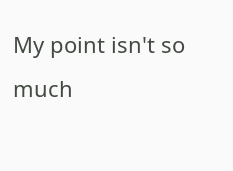My point isn't so much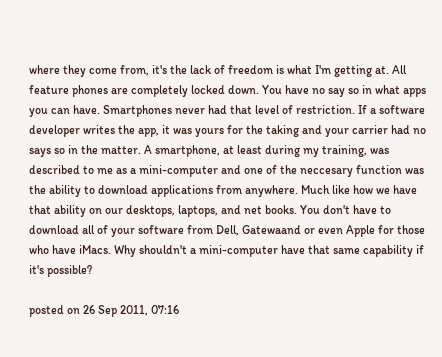where they come from, it's the lack of freedom is what I'm getting at. All feature phones are completely locked down. You have no say so in what apps you can have. Smartphones never had that level of restriction. If a software developer writes the app, it was yours for the taking and your carrier had no says so in the matter. A smartphone, at least during my training, was described to me as a mini-computer and one of the neccesary function was the ability to download applications from anywhere. Much like how we have that ability on our desktops, laptops, and net books. You don't have to download all of your software from Dell, Gatewaand or even Apple for those who have iMacs. Why shouldn't a mini-computer have that same capability if it's possible?

posted on 26 Sep 2011, 07:16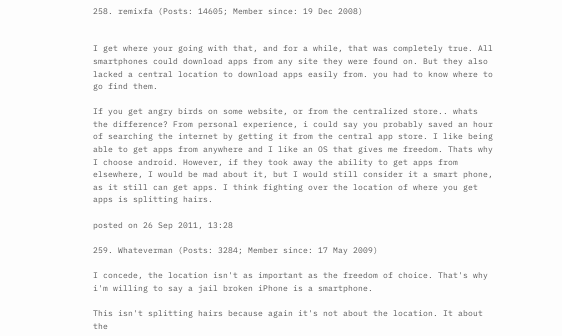258. remixfa (Posts: 14605; Member since: 19 Dec 2008)


I get where your going with that, and for a while, that was completely true. All smartphones could download apps from any site they were found on. But they also lacked a central location to download apps easily from. you had to know where to go find them.

If you get angry birds on some website, or from the centralized store.. whats the difference? From personal experience, i could say you probably saved an hour of searching the internet by getting it from the central app store. I like being able to get apps from anywhere and I like an OS that gives me freedom. Thats why I choose android. However, if they took away the ability to get apps from elsewhere, I would be mad about it, but I would still consider it a smart phone, as it still can get apps. I think fighting over the location of where you get apps is splitting hairs.

posted on 26 Sep 2011, 13:28

259. Whateverman (Posts: 3284; Member since: 17 May 2009)

I concede, the location isn't as important as the freedom of choice. That's why i'm willing to say a jail broken iPhone is a smartphone.

This isn't splitting hairs because again it's not about the location. It about the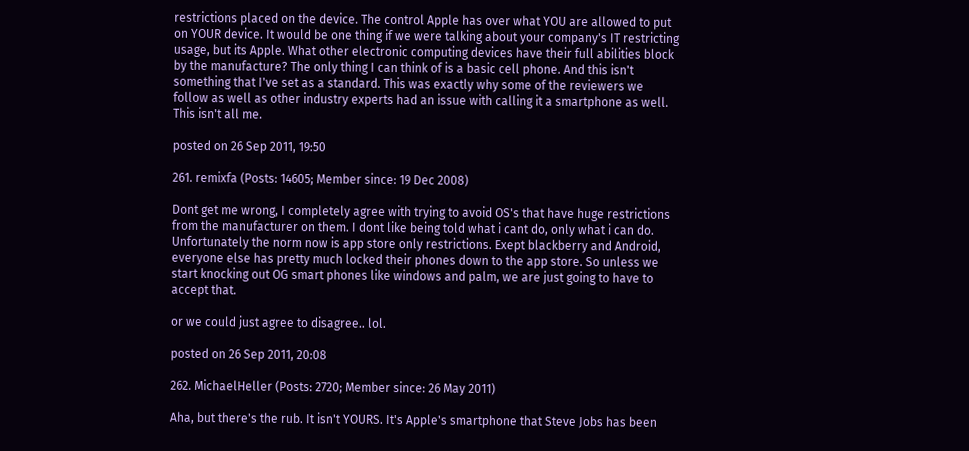restrictions placed on the device. The control Apple has over what YOU are allowed to put on YOUR device. It would be one thing if we were talking about your company's IT restricting usage, but its Apple. What other electronic computing devices have their full abilities block by the manufacture? The only thing I can think of is a basic cell phone. And this isn't something that I've set as a standard. This was exactly why some of the reviewers we follow as well as other industry experts had an issue with calling it a smartphone as well. This isn't all me.

posted on 26 Sep 2011, 19:50

261. remixfa (Posts: 14605; Member since: 19 Dec 2008)

Dont get me wrong, I completely agree with trying to avoid OS's that have huge restrictions from the manufacturer on them. I dont like being told what i cant do, only what i can do. Unfortunately the norm now is app store only restrictions. Exept blackberry and Android, everyone else has pretty much locked their phones down to the app store. So unless we start knocking out OG smart phones like windows and palm, we are just going to have to accept that.

or we could just agree to disagree.. lol.

posted on 26 Sep 2011, 20:08

262. MichaelHeller (Posts: 2720; Member since: 26 May 2011)

Aha, but there's the rub. It isn't YOURS. It's Apple's smartphone that Steve Jobs has been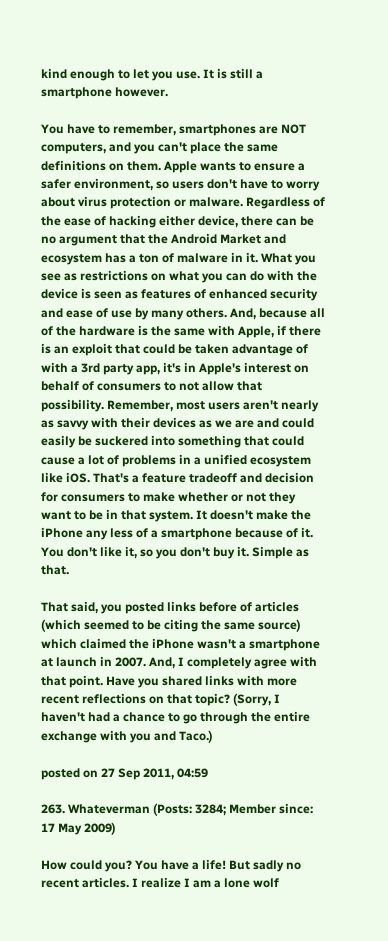kind enough to let you use. It is still a smartphone however.

You have to remember, smartphones are NOT computers, and you can't place the same definitions on them. Apple wants to ensure a safer environment, so users don't have to worry about virus protection or malware. Regardless of the ease of hacking either device, there can be no argument that the Android Market and ecosystem has a ton of malware in it. What you see as restrictions on what you can do with the device is seen as features of enhanced security and ease of use by many others. And, because all of the hardware is the same with Apple, if there is an exploit that could be taken advantage of with a 3rd party app, it's in Apple's interest on behalf of consumers to not allow that possibility. Remember, most users aren't nearly as savvy with their devices as we are and could easily be suckered into something that could cause a lot of problems in a unified ecosystem like iOS. That's a feature tradeoff and decision for consumers to make whether or not they want to be in that system. It doesn't make the iPhone any less of a smartphone because of it. You don't like it, so you don't buy it. Simple as that.

That said, you posted links before of articles (which seemed to be citing the same source) which claimed the iPhone wasn't a smartphone at launch in 2007. And, I completely agree with that point. Have you shared links with more recent reflections on that topic? (Sorry, I haven't had a chance to go through the entire exchange with you and Taco.)

posted on 27 Sep 2011, 04:59

263. Whateverman (Posts: 3284; Member since: 17 May 2009)

How could you? You have a life! But sadly no recent articles. I realize I am a lone wolf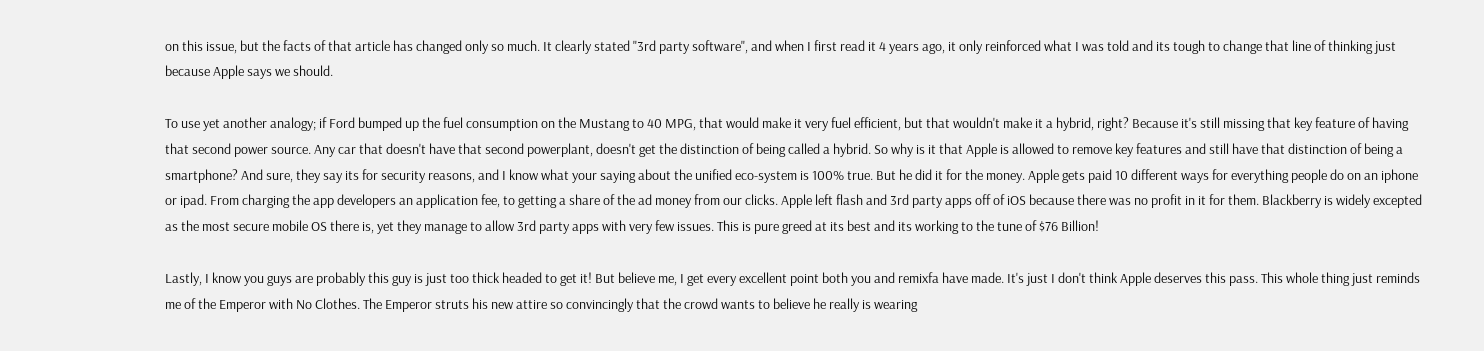on this issue, but the facts of that article has changed only so much. It clearly stated "3rd party software", and when I first read it 4 years ago, it only reinforced what I was told and its tough to change that line of thinking just because Apple says we should.

To use yet another analogy; if Ford bumped up the fuel consumption on the Mustang to 40 MPG, that would make it very fuel efficient, but that wouldn't make it a hybrid, right? Because it's still missing that key feature of having that second power source. Any car that doesn't have that second powerplant, doesn't get the distinction of being called a hybrid. So why is it that Apple is allowed to remove key features and still have that distinction of being a smartphone? And sure, they say its for security reasons, and I know what your saying about the unified eco-system is 100% true. But he did it for the money. Apple gets paid 10 different ways for everything people do on an iphone or ipad. From charging the app developers an application fee, to getting a share of the ad money from our clicks. Apple left flash and 3rd party apps off of iOS because there was no profit in it for them. Blackberry is widely excepted as the most secure mobile OS there is, yet they manage to allow 3rd party apps with very few issues. This is pure greed at its best and its working to the tune of $76 Billion!

Lastly, I know you guys are probably this guy is just too thick headed to get it! But believe me, I get every excellent point both you and remixfa have made. It's just I don't think Apple deserves this pass. This whole thing just reminds me of the Emperor with No Clothes. The Emperor struts his new attire so convincingly that the crowd wants to believe he really is wearing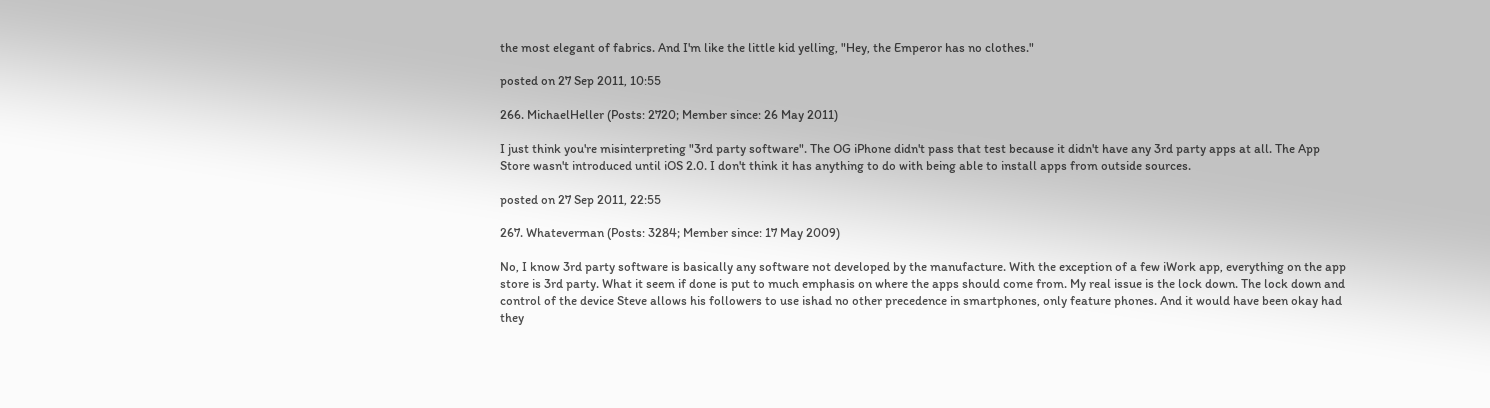the most elegant of fabrics. And I'm like the little kid yelling, "Hey, the Emperor has no clothes."

posted on 27 Sep 2011, 10:55

266. MichaelHeller (Posts: 2720; Member since: 26 May 2011)

I just think you're misinterpreting "3rd party software". The OG iPhone didn't pass that test because it didn't have any 3rd party apps at all. The App Store wasn't introduced until iOS 2.0. I don't think it has anything to do with being able to install apps from outside sources.

posted on 27 Sep 2011, 22:55

267. Whateverman (Posts: 3284; Member since: 17 May 2009)

No, I know 3rd party software is basically any software not developed by the manufacture. With the exception of a few iWork app, everything on the app store is 3rd party. What it seem if done is put to much emphasis on where the apps should come from. My real issue is the lock down. The lock down and control of the device Steve allows his followers to use ishad no other precedence in smartphones, only feature phones. And it would have been okay had they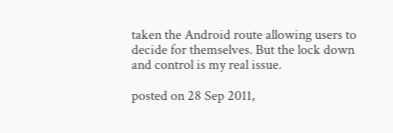taken the Android route allowing users to decide for themselves. But the lock down and control is my real issue.

posted on 28 Sep 2011,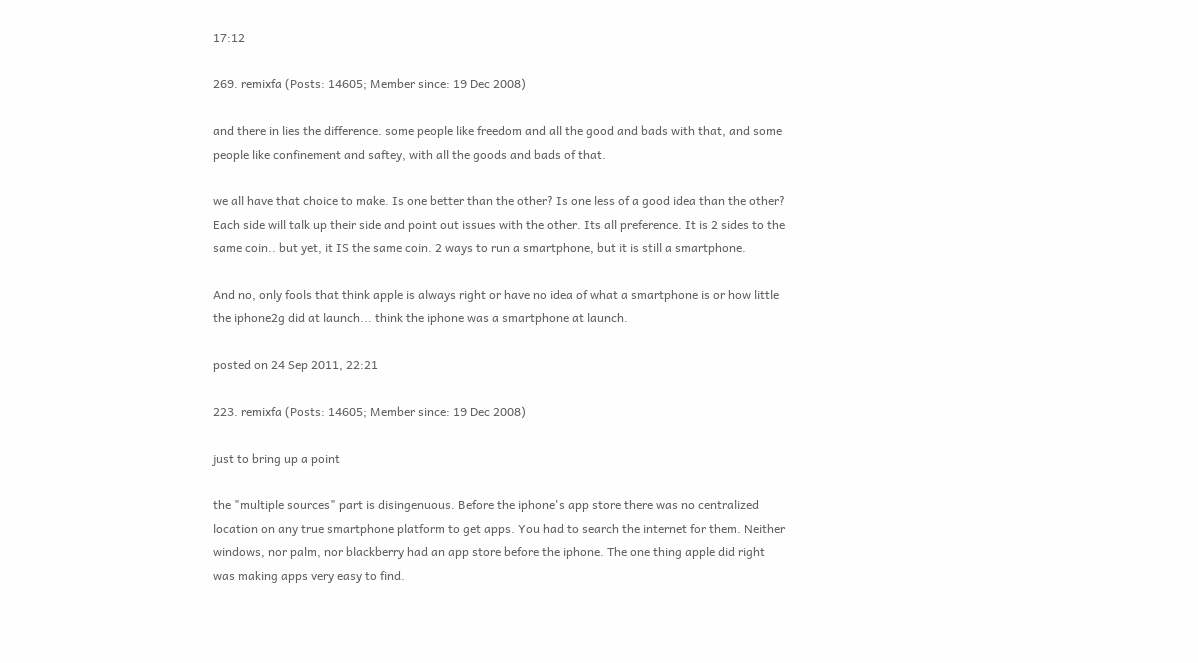17:12

269. remixfa (Posts: 14605; Member since: 19 Dec 2008)

and there in lies the difference. some people like freedom and all the good and bads with that, and some people like confinement and saftey, with all the goods and bads of that.

we all have that choice to make. Is one better than the other? Is one less of a good idea than the other? Each side will talk up their side and point out issues with the other. Its all preference. It is 2 sides to the same coin.. but yet, it IS the same coin. 2 ways to run a smartphone, but it is still a smartphone.

And no, only fools that think apple is always right or have no idea of what a smartphone is or how little the iphone2g did at launch... think the iphone was a smartphone at launch.

posted on 24 Sep 2011, 22:21

223. remixfa (Posts: 14605; Member since: 19 Dec 2008)

just to bring up a point

the "multiple sources" part is disingenuous. Before the iphone's app store there was no centralized location on any true smartphone platform to get apps. You had to search the internet for them. Neither windows, nor palm, nor blackberry had an app store before the iphone. The one thing apple did right was making apps very easy to find.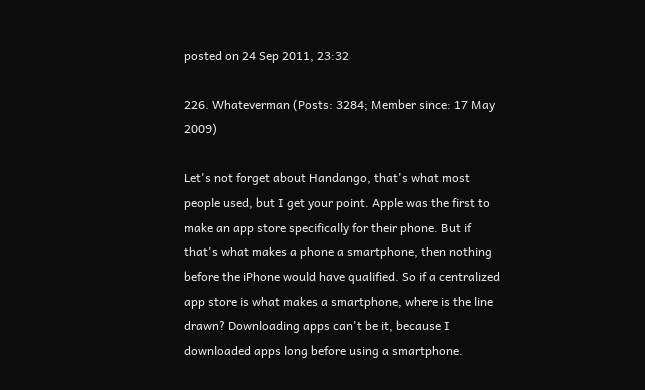posted on 24 Sep 2011, 23:32

226. Whateverman (Posts: 3284; Member since: 17 May 2009)

Let's not forget about Handango, that's what most people used, but I get your point. Apple was the first to make an app store specifically for their phone. But if that's what makes a phone a smartphone, then nothing before the iPhone would have qualified. So if a centralized app store is what makes a smartphone, where is the line drawn? Downloading apps can't be it, because I downloaded apps long before using a smartphone.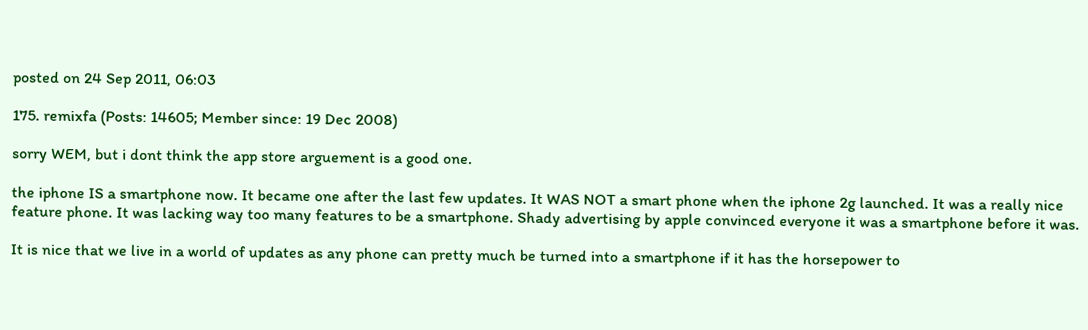posted on 24 Sep 2011, 06:03

175. remixfa (Posts: 14605; Member since: 19 Dec 2008)

sorry WEM, but i dont think the app store arguement is a good one.

the iphone IS a smartphone now. It became one after the last few updates. It WAS NOT a smart phone when the iphone 2g launched. It was a really nice feature phone. It was lacking way too many features to be a smartphone. Shady advertising by apple convinced everyone it was a smartphone before it was.

It is nice that we live in a world of updates as any phone can pretty much be turned into a smartphone if it has the horsepower to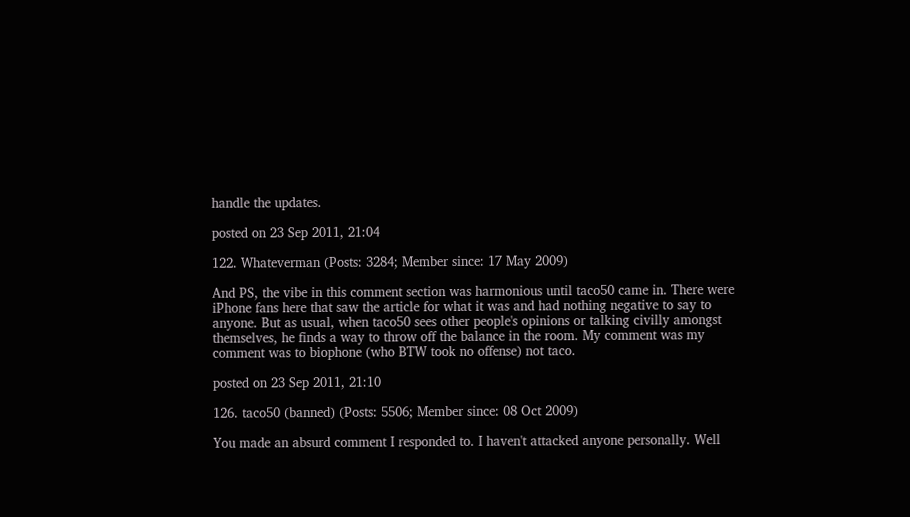handle the updates.

posted on 23 Sep 2011, 21:04

122. Whateverman (Posts: 3284; Member since: 17 May 2009)

And PS, the vibe in this comment section was harmonious until taco50 came in. There were iPhone fans here that saw the article for what it was and had nothing negative to say to anyone. But as usual, when taco50 sees other people's opinions or talking civilly amongst themselves, he finds a way to throw off the balance in the room. My comment was my comment was to biophone (who BTW took no offense) not taco.

posted on 23 Sep 2011, 21:10

126. taco50 (banned) (Posts: 5506; Member since: 08 Oct 2009)

You made an absurd comment I responded to. I haven't attacked anyone personally. Well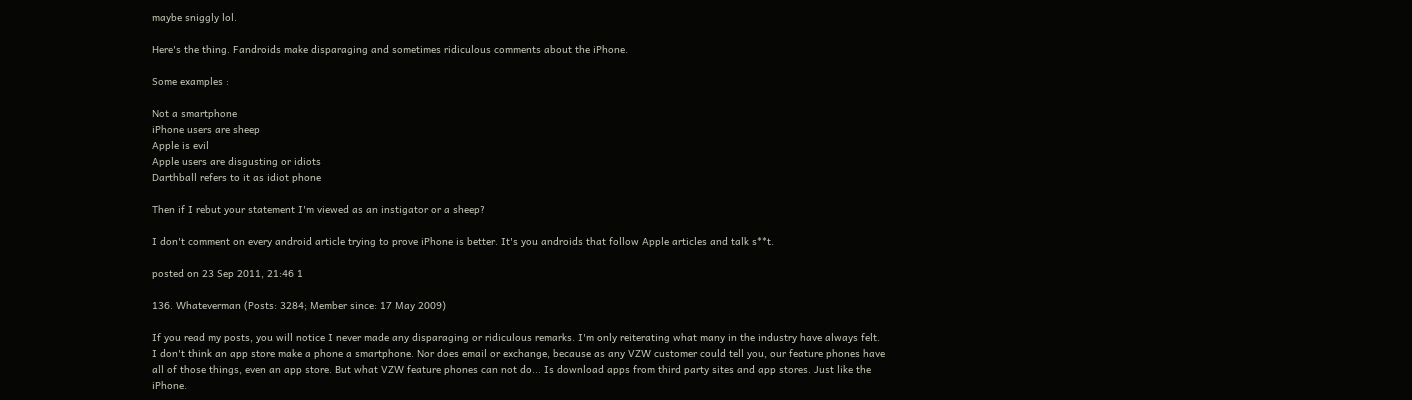maybe sniggly lol.

Here's the thing. Fandroids make disparaging and sometimes ridiculous comments about the iPhone.

Some examples :

Not a smartphone
iPhone users are sheep
Apple is evil
Apple users are disgusting or idiots
Darthball refers to it as idiot phone

Then if I rebut your statement I'm viewed as an instigator or a sheep?

I don't comment on every android article trying to prove iPhone is better. It's you androids that follow Apple articles and talk s**t.

posted on 23 Sep 2011, 21:46 1

136. Whateverman (Posts: 3284; Member since: 17 May 2009)

If you read my posts, you will notice I never made any disparaging or ridiculous remarks. I'm only reiterating what many in the industry have always felt. I don't think an app store make a phone a smartphone. Nor does email or exchange, because as any VZW customer could tell you, our feature phones have all of those things, even an app store. But what VZW feature phones can not do... Is download apps from third party sites and app stores. Just like the iPhone.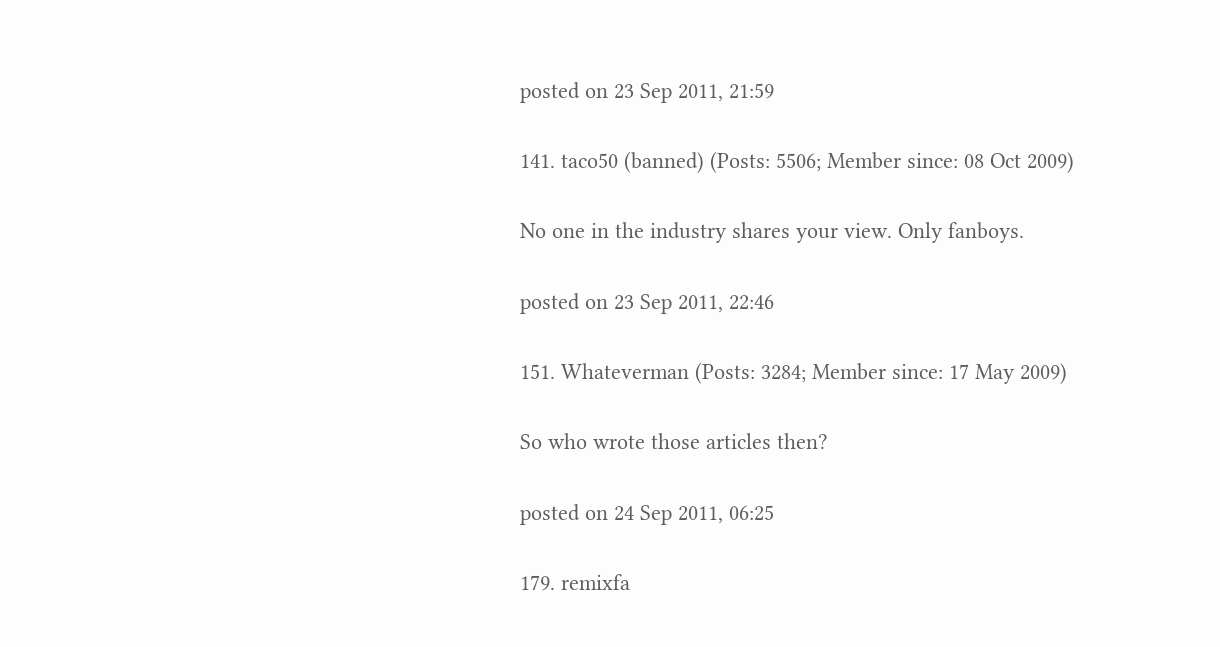posted on 23 Sep 2011, 21:59

141. taco50 (banned) (Posts: 5506; Member since: 08 Oct 2009)

No one in the industry shares your view. Only fanboys.

posted on 23 Sep 2011, 22:46

151. Whateverman (Posts: 3284; Member since: 17 May 2009)

So who wrote those articles then?

posted on 24 Sep 2011, 06:25

179. remixfa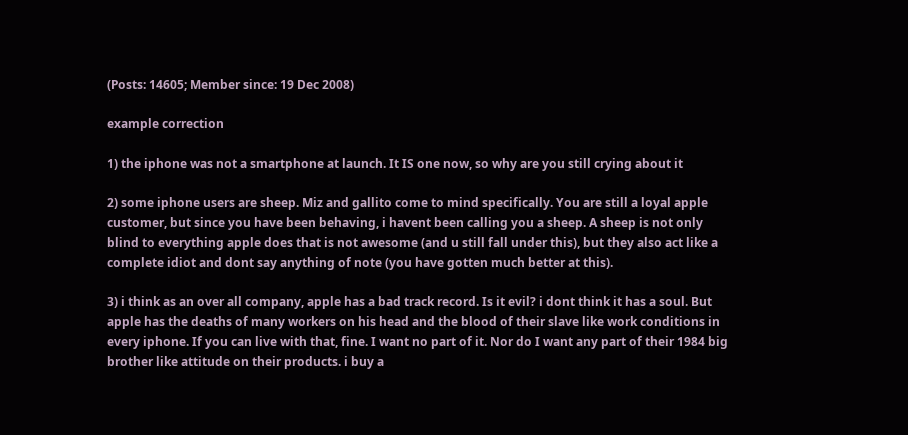(Posts: 14605; Member since: 19 Dec 2008)

example correction

1) the iphone was not a smartphone at launch. It IS one now, so why are you still crying about it

2) some iphone users are sheep. Miz and gallito come to mind specifically. You are still a loyal apple customer, but since you have been behaving, i havent been calling you a sheep. A sheep is not only blind to everything apple does that is not awesome (and u still fall under this), but they also act like a complete idiot and dont say anything of note (you have gotten much better at this).

3) i think as an over all company, apple has a bad track record. Is it evil? i dont think it has a soul. But apple has the deaths of many workers on his head and the blood of their slave like work conditions in every iphone. If you can live with that, fine. I want no part of it. Nor do I want any part of their 1984 big brother like attitude on their products. i buy a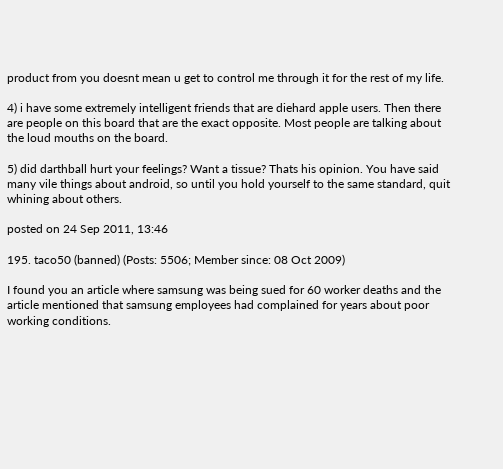product from you doesnt mean u get to control me through it for the rest of my life.

4) i have some extremely intelligent friends that are diehard apple users. Then there are people on this board that are the exact opposite. Most people are talking about the loud mouths on the board.

5) did darthball hurt your feelings? Want a tissue? Thats his opinion. You have said many vile things about android, so until you hold yourself to the same standard, quit whining about others.

posted on 24 Sep 2011, 13:46

195. taco50 (banned) (Posts: 5506; Member since: 08 Oct 2009)

I found you an article where samsung was being sued for 60 worker deaths and the article mentioned that samsung employees had complained for years about poor working conditions.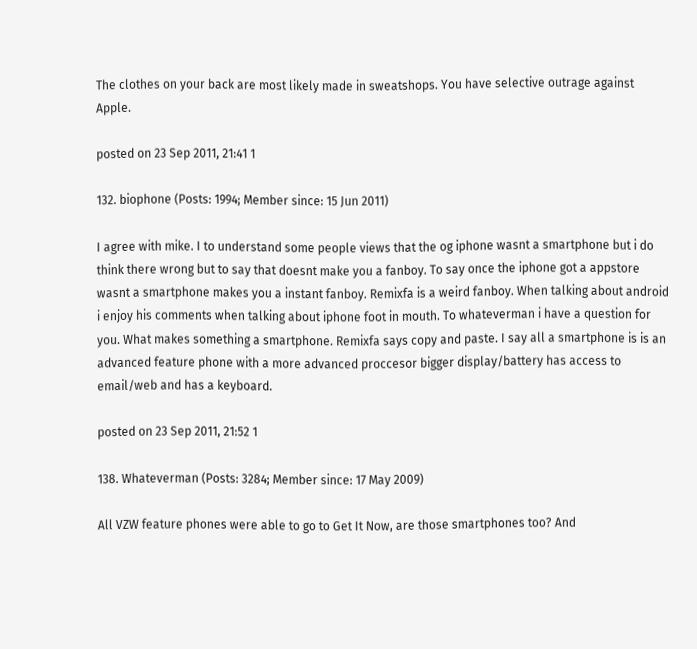The clothes on your back are most likely made in sweatshops. You have selective outrage against Apple.

posted on 23 Sep 2011, 21:41 1

132. biophone (Posts: 1994; Member since: 15 Jun 2011)

I agree with mike. I to understand some people views that the og iphone wasnt a smartphone but i do think there wrong but to say that doesnt make you a fanboy. To say once the iphone got a appstore wasnt a smartphone makes you a instant fanboy. Remixfa is a weird fanboy. When talking about android i enjoy his comments when talking about iphone foot in mouth. To whateverman i have a question for you. What makes something a smartphone. Remixfa says copy and paste. I say all a smartphone is is an advanced feature phone with a more advanced proccesor bigger display/battery has access to email/web and has a keyboard.

posted on 23 Sep 2011, 21:52 1

138. Whateverman (Posts: 3284; Member since: 17 May 2009)

All VZW feature phones were able to go to Get It Now, are those smartphones too? And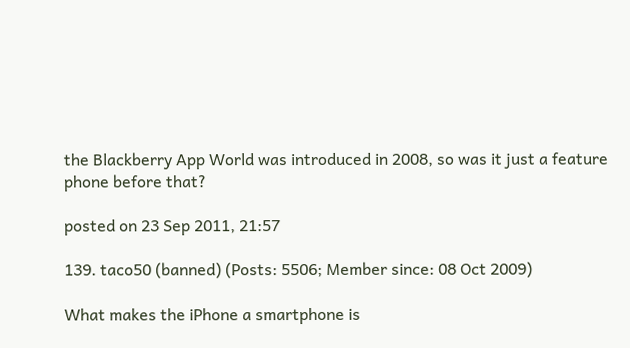the Blackberry App World was introduced in 2008, so was it just a feature phone before that?

posted on 23 Sep 2011, 21:57

139. taco50 (banned) (Posts: 5506; Member since: 08 Oct 2009)

What makes the iPhone a smartphone is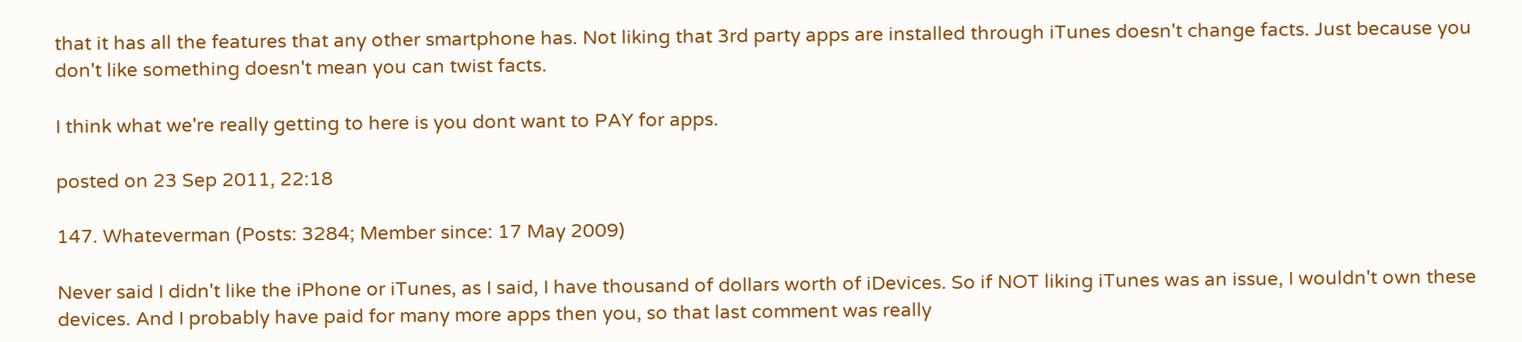that it has all the features that any other smartphone has. Not liking that 3rd party apps are installed through iTunes doesn't change facts. Just because you don't like something doesn't mean you can twist facts.

I think what we're really getting to here is you dont want to PAY for apps.

posted on 23 Sep 2011, 22:18

147. Whateverman (Posts: 3284; Member since: 17 May 2009)

Never said I didn't like the iPhone or iTunes, as I said, I have thousand of dollars worth of iDevices. So if NOT liking iTunes was an issue, I wouldn't own these devices. And I probably have paid for many more apps then you, so that last comment was really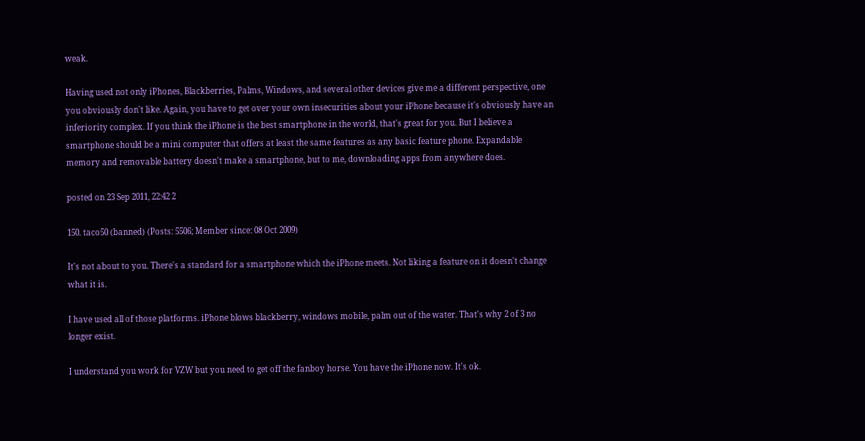weak.

Having used not only iPhones, Blackberries, Palms, Windows, and several other devices give me a different perspective, one you obviously don't like. Again, you have to get over your own insecurities about your iPhone because it's obviously have an inferiority complex. If you think the iPhone is the best smartphone in the world, that's great for you. But I believe a smartphone should be a mini computer that offers at least the same features as any basic feature phone. Expandable memory and removable battery doesn't make a smartphone, but to me, downloading apps from anywhere does.

posted on 23 Sep 2011, 22:42 2

150. taco50 (banned) (Posts: 5506; Member since: 08 Oct 2009)

It's not about to you. There's a standard for a smartphone which the iPhone meets. Not liking a feature on it doesn't change what it is.

I have used all of those platforms. iPhone blows blackberry, windows mobile, palm out of the water. That's why 2 of 3 no longer exist.

I understand you work for VZW but you need to get off the fanboy horse. You have the iPhone now. It's ok.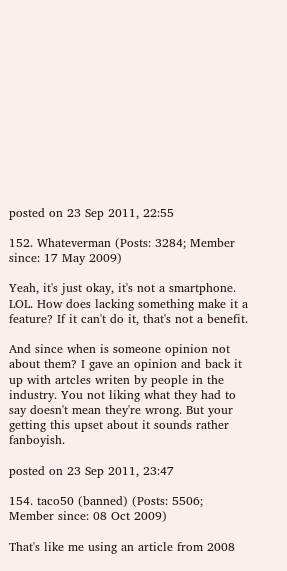posted on 23 Sep 2011, 22:55

152. Whateverman (Posts: 3284; Member since: 17 May 2009)

Yeah, it's just okay, it's not a smartphone. LOL. How does lacking something make it a feature? If it can't do it, that's not a benefit.

And since when is someone opinion not about them? I gave an opinion and back it up with artcles writen by people in the industry. You not liking what they had to say doesn't mean they're wrong. But your getting this upset about it sounds rather fanboyish.

posted on 23 Sep 2011, 23:47

154. taco50 (banned) (Posts: 5506; Member since: 08 Oct 2009)

That's like me using an article from 2008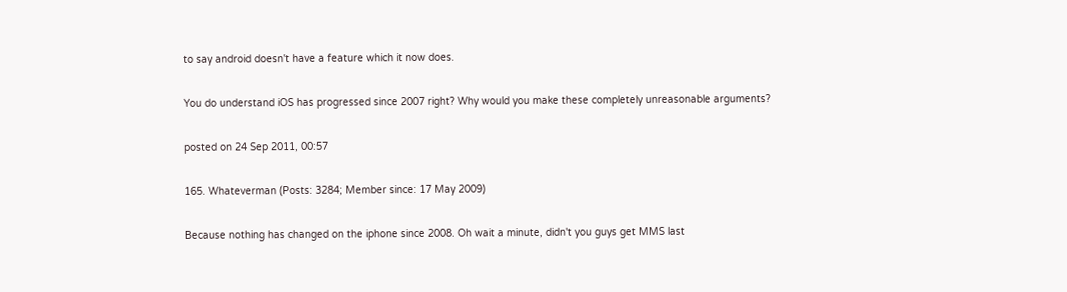to say android doesn't have a feature which it now does.

You do understand iOS has progressed since 2007 right? Why would you make these completely unreasonable arguments?

posted on 24 Sep 2011, 00:57

165. Whateverman (Posts: 3284; Member since: 17 May 2009)

Because nothing has changed on the iphone since 2008. Oh wait a minute, didn't you guys get MMS last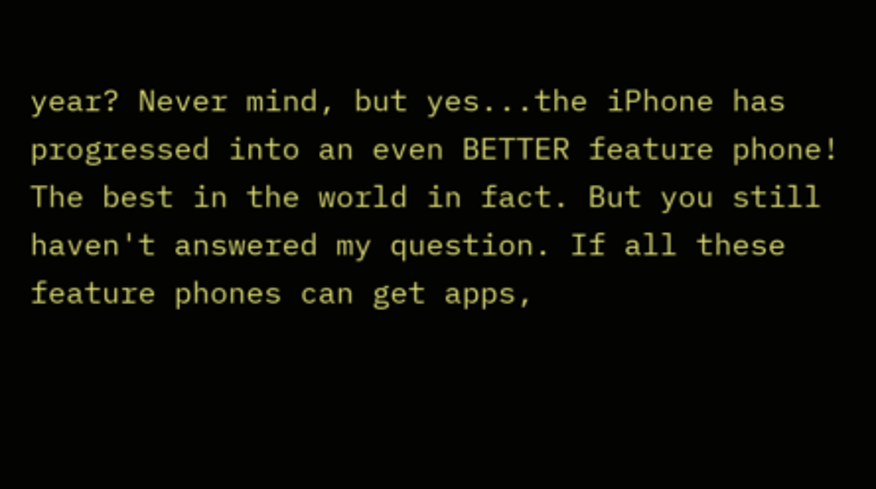year? Never mind, but yes...the iPhone has progressed into an even BETTER feature phone! The best in the world in fact. But you still haven't answered my question. If all these feature phones can get apps,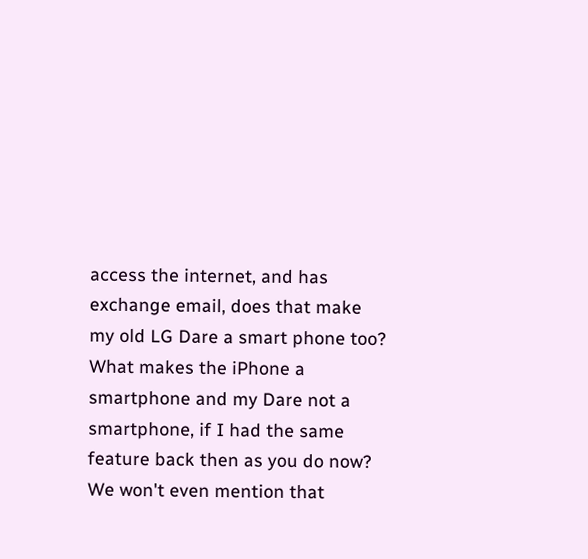access the internet, and has exchange email, does that make my old LG Dare a smart phone too? What makes the iPhone a smartphone and my Dare not a smartphone, if I had the same feature back then as you do now? We won't even mention that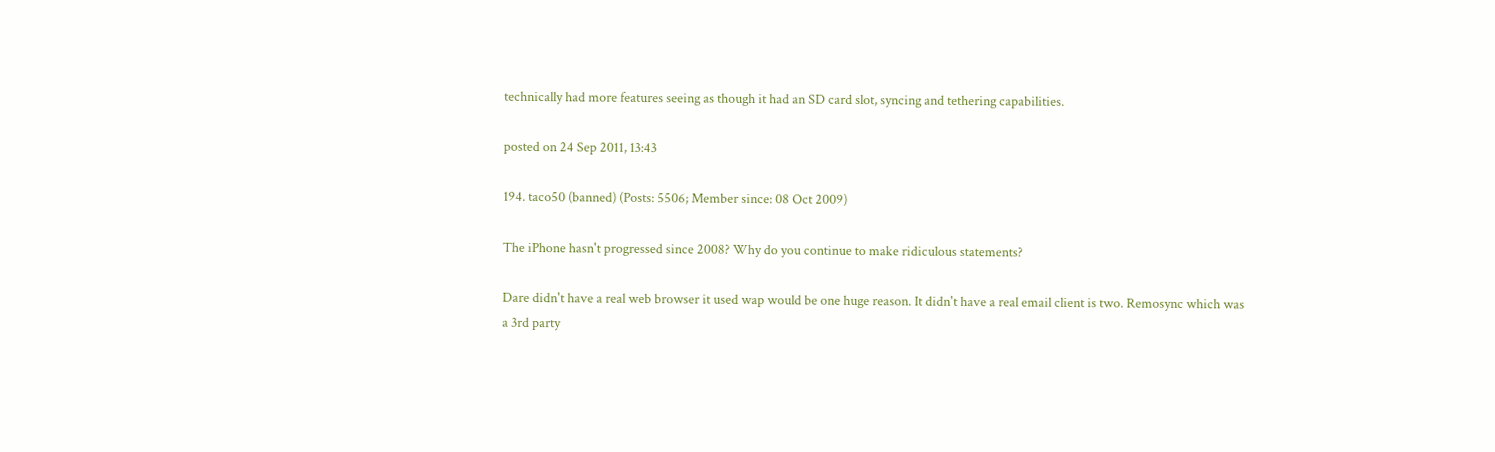technically had more features seeing as though it had an SD card slot, syncing and tethering capabilities.

posted on 24 Sep 2011, 13:43

194. taco50 (banned) (Posts: 5506; Member since: 08 Oct 2009)

The iPhone hasn't progressed since 2008? Why do you continue to make ridiculous statements?

Dare didn't have a real web browser it used wap would be one huge reason. It didn't have a real email client is two. Remosync which was a 3rd party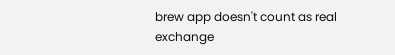brew app doesn't count as real exchange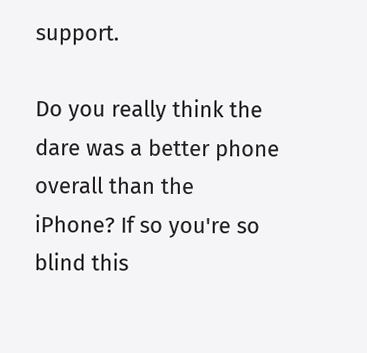support.

Do you really think the dare was a better phone overall than the iPhone? If so you're so blind this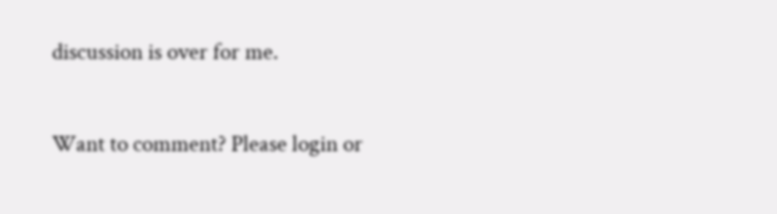discussion is over for me.

Want to comment? Please login or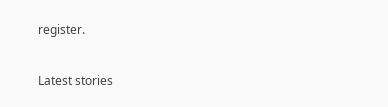register.

Latest stories